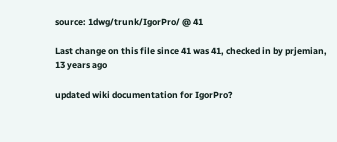source: 1dwg/trunk/IgorPro/ @ 41

Last change on this file since 41 was 41, checked in by prjemian, 13 years ago

updated wiki documentation for IgorPro?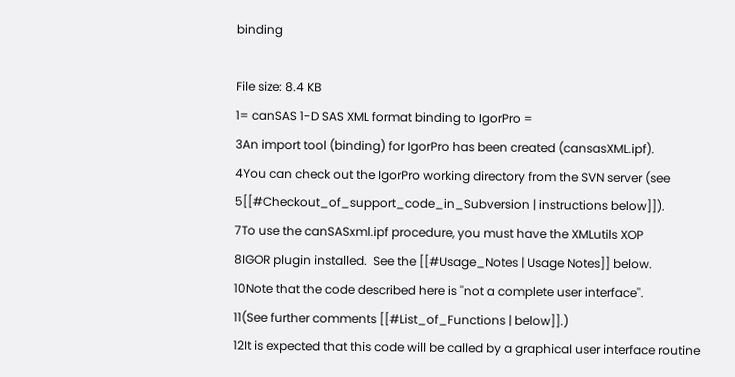binding

File size: 8.4 KB
1= canSAS 1-D SAS XML format binding to IgorPro =
3An import tool (binding) for IgorPro has been created (cansasXML.ipf).
4You can check out the IgorPro working directory from the SVN server (see
5[[#Checkout_of_support_code_in_Subversion | instructions below]]).
7To use the canSASxml.ipf procedure, you must have the XMLutils XOP
8IGOR plugin installed.  See the [[#Usage_Notes | Usage Notes]] below.
10Note that the code described here is ''not a complete user interface''.
11(See further comments [[#List_of_Functions | below]].)
12It is expected that this code will be called by a graphical user interface routine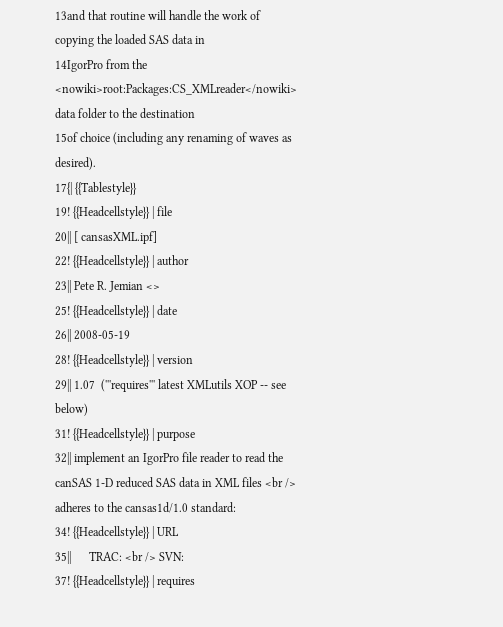13and that routine will handle the work of copying the loaded SAS data in
14IgorPro from the <nowiki>root:Packages:CS_XMLreader</nowiki> data folder to the destination
15of choice (including any renaming of waves as desired).
17{| {{Tablestyle}}
19! {{Headcellstyle}} | file
20|| [ cansasXML.ipf]
22! {{Headcellstyle}} | author
23|| Pete R. Jemian <>
25! {{Headcellstyle}} | date
26|| 2008-05-19
28! {{Headcellstyle}} | version
29|| 1.07  ('''requires''' latest XMLutils XOP -- see below)
31! {{Headcellstyle}} | purpose
32|| implement an IgorPro file reader to read the canSAS 1-D reduced SAS data in XML files <br /> adheres to the cansas1d/1.0 standard:
34! {{Headcellstyle}} | URL
35||      TRAC: <br /> SVN:
37! {{Headcellstyle}} | requires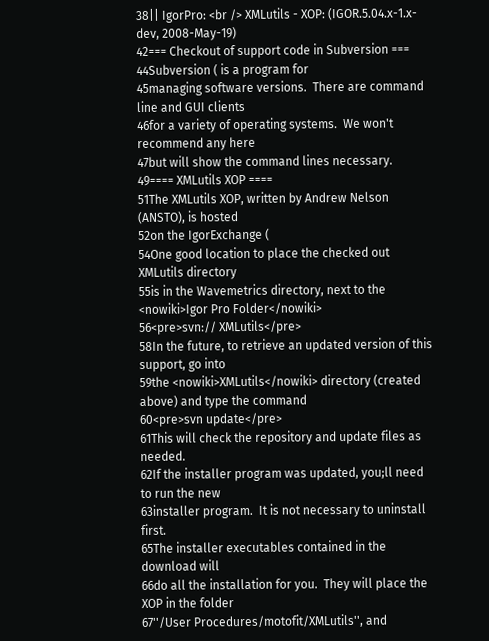38|| IgorPro: <br /> XMLutils - XOP: (IGOR.5.04.x-1.x-dev, 2008-May-19)
42=== Checkout of support code in Subversion ===
44Subversion ( is a program for
45managing software versions.  There are command line and GUI clients
46for a variety of operating systems.  We won't recommend any here
47but will show the command lines necessary.
49==== XMLutils XOP ====
51The XMLutils XOP, written by Andrew Nelson (ANSTO), is hosted
52on the IgorExchange (
54One good location to place the checked out XMLutils directory
55is in the Wavemetrics directory, next to the <nowiki>Igor Pro Folder</nowiki>
56<pre>svn:// XMLutils</pre>
58In the future, to retrieve an updated version of this support, go into
59the <nowiki>XMLutils</nowiki> directory (created above) and type the command
60<pre>svn update</pre>
61This will check the repository and update files as needed.
62If the installer program was updated, you;ll need to run the new
63installer program.  It is not necessary to uninstall first.
65The installer executables contained in the download will
66do all the installation for you.  They will place the XOP in the folder
67''/User Procedures/motofit/XMLutils'', and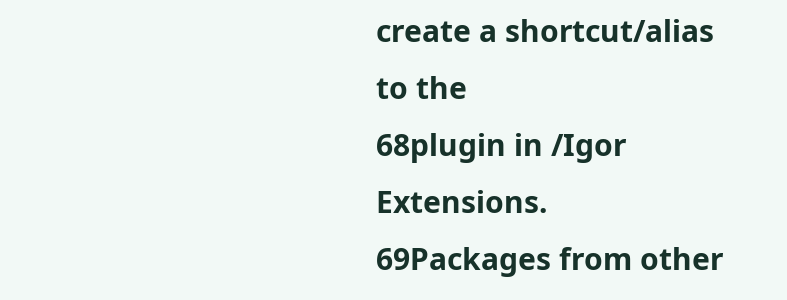create a shortcut/alias to the
68plugin in /Igor Extensions.
69Packages from other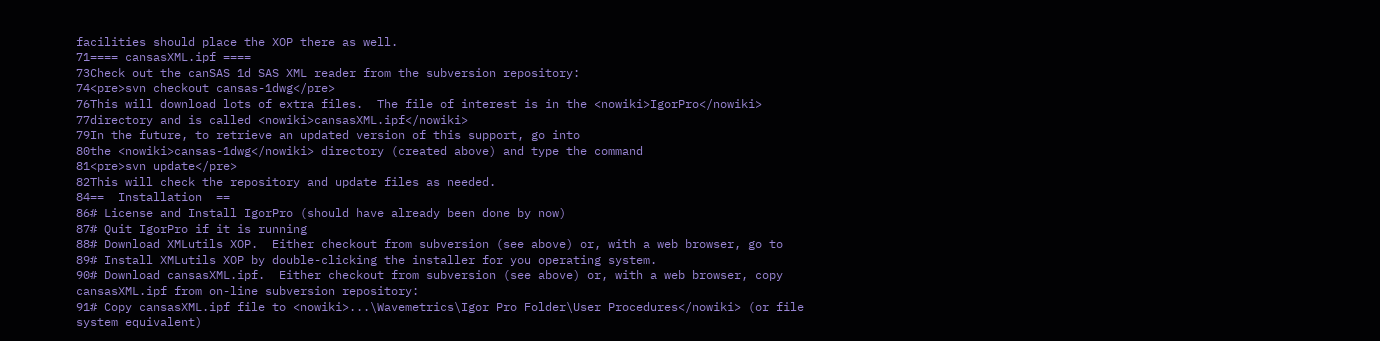facilities should place the XOP there as well.
71==== cansasXML.ipf ====
73Check out the canSAS 1d SAS XML reader from the subversion repository:
74<pre>svn checkout cansas-1dwg</pre>
76This will download lots of extra files.  The file of interest is in the <nowiki>IgorPro</nowiki>
77directory and is called <nowiki>cansasXML.ipf</nowiki>
79In the future, to retrieve an updated version of this support, go into
80the <nowiki>cansas-1dwg</nowiki> directory (created above) and type the command
81<pre>svn update</pre>
82This will check the repository and update files as needed.
84==  Installation  ==
86# License and Install IgorPro (should have already been done by now)
87# Quit IgorPro if it is running
88# Download XMLutils XOP.  Either checkout from subversion (see above) or, with a web browser, go to
89# Install XMLutils XOP by double-clicking the installer for you operating system.
90# Download cansasXML.ipf.  Either checkout from subversion (see above) or, with a web browser, copy cansasXML.ipf from on-line subversion repository:
91# Copy cansasXML.ipf file to <nowiki>...\Wavemetrics\Igor Pro Folder\User Procedures</nowiki> (or file system equivalent)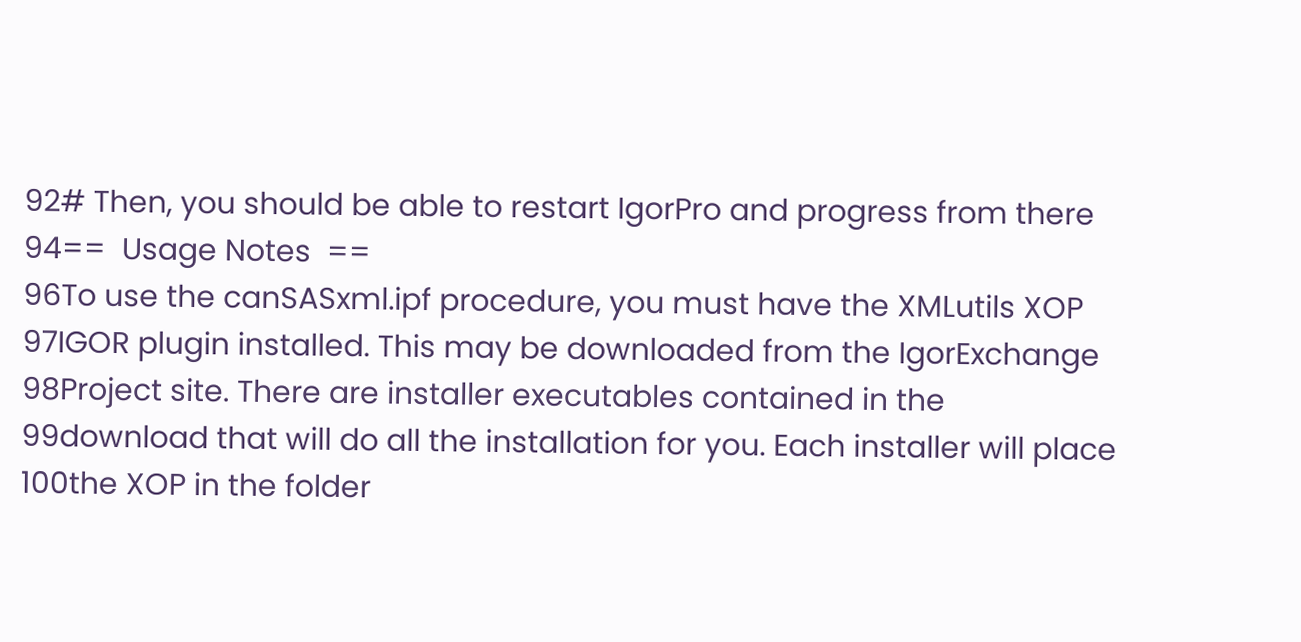92# Then, you should be able to restart IgorPro and progress from there
94==  Usage Notes  ==
96To use the canSASxml.ipf procedure, you must have the XMLutils XOP
97IGOR plugin installed. This may be downloaded from the IgorExchange
98Project site. There are installer executables contained in the
99download that will do all the installation for you. Each installer will place
100the XOP in the folder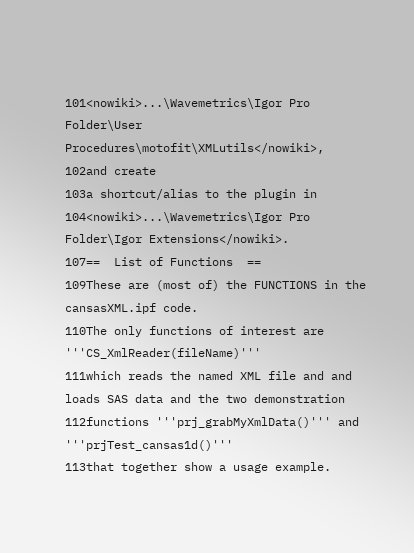101<nowiki>...\Wavemetrics\Igor Pro Folder\User Procedures\motofit\XMLutils</nowiki>,
102and create
103a shortcut/alias to the plugin in
104<nowiki>...\Wavemetrics\Igor Pro Folder\Igor Extensions</nowiki>.
107==  List of Functions  ==
109These are (most of) the FUNCTIONS in the cansasXML.ipf code.
110The only functions of interest are '''CS_XmlReader(fileName)'''
111which reads the named XML file and and loads SAS data and the two demonstration
112functions '''prj_grabMyXmlData()''' and '''prjTest_cansas1d()'''
113that together show a usage example.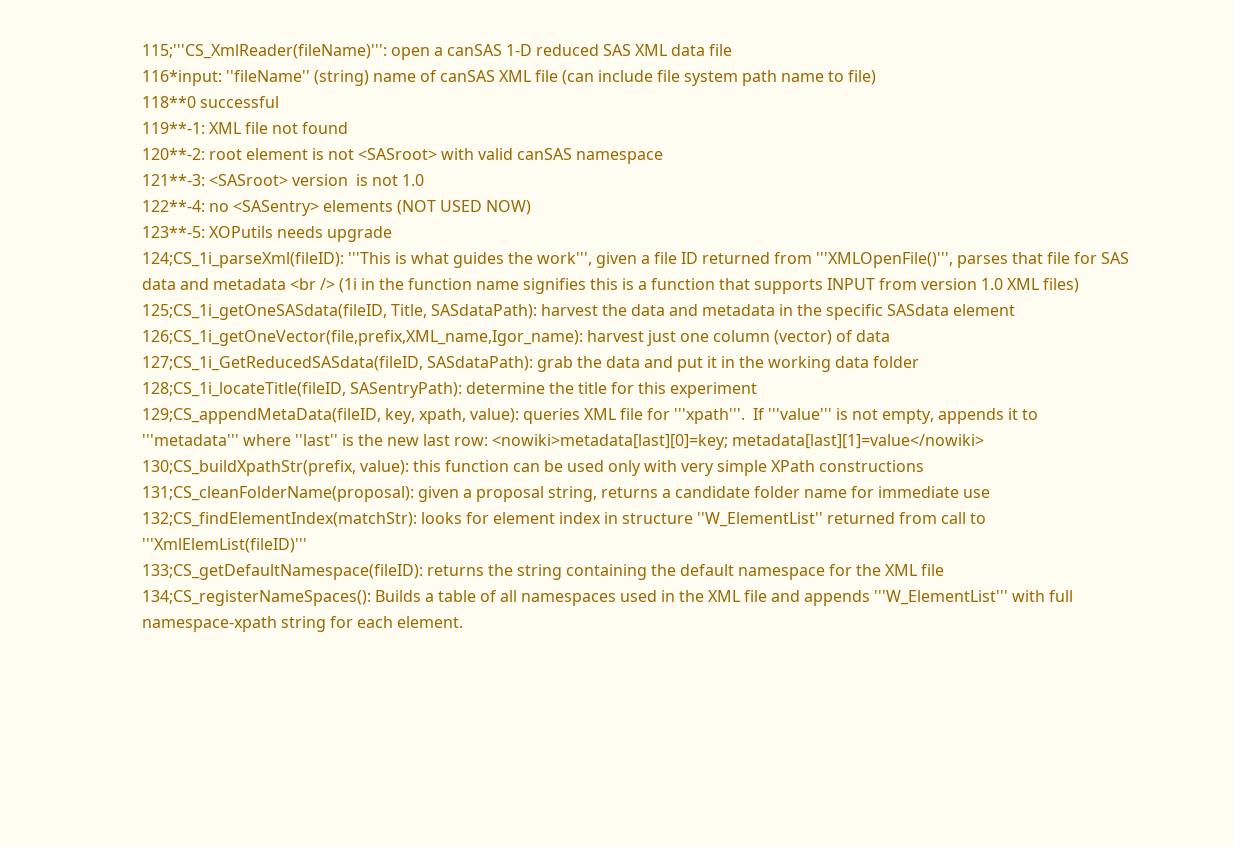115;'''CS_XmlReader(fileName)''': open a canSAS 1-D reduced SAS XML data file
116*input: ''fileName'' (string) name of canSAS XML file (can include file system path name to file)
118**0 successful
119**-1: XML file not found
120**-2: root element is not <SASroot> with valid canSAS namespace
121**-3: <SASroot> version  is not 1.0
122**-4: no <SASentry> elements (NOT USED NOW)
123**-5: XOPutils needs upgrade
124;CS_1i_parseXml(fileID): '''This is what guides the work''', given a file ID returned from '''XMLOpenFile()''', parses that file for SAS data and metadata <br /> (1i in the function name signifies this is a function that supports INPUT from version 1.0 XML files)
125;CS_1i_getOneSASdata(fileID, Title, SASdataPath): harvest the data and metadata in the specific SASdata element
126;CS_1i_getOneVector(file,prefix,XML_name,Igor_name): harvest just one column (vector) of data
127;CS_1i_GetReducedSASdata(fileID, SASdataPath): grab the data and put it in the working data folder
128;CS_1i_locateTitle(fileID, SASentryPath): determine the title for this experiment
129;CS_appendMetaData(fileID, key, xpath, value): queries XML file for '''xpath'''.  If '''value''' is not empty, appends it to '''metadata''' where ''last'' is the new last row: <nowiki>metadata[last][0]=key; metadata[last][1]=value</nowiki>
130;CS_buildXpathStr(prefix, value): this function can be used only with very simple XPath constructions
131;CS_cleanFolderName(proposal): given a proposal string, returns a candidate folder name for immediate use
132;CS_findElementIndex(matchStr): looks for element index in structure ''W_ElementList'' returned from call to '''XmlElemList(fileID)'''
133;CS_getDefaultNamespace(fileID): returns the string containing the default namespace for the XML file
134;CS_registerNameSpaces(): Builds a table of all namespaces used in the XML file and appends '''W_ElementList''' with full namespace-xpath string for each element.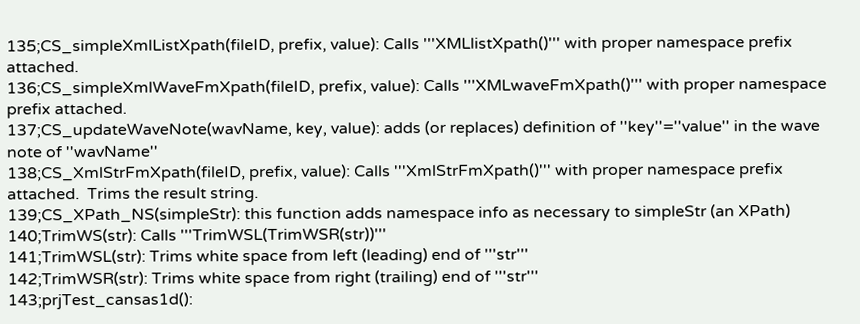135;CS_simpleXmlListXpath(fileID, prefix, value): Calls '''XMLlistXpath()''' with proper namespace prefix attached.
136;CS_simpleXmlWaveFmXpath(fileID, prefix, value): Calls '''XMLwaveFmXpath()''' with proper namespace prefix attached.
137;CS_updateWaveNote(wavName, key, value): adds (or replaces) definition of ''key''=''value'' in the wave note of ''wavName''
138;CS_XmlStrFmXpath(fileID, prefix, value): Calls '''XmlStrFmXpath()''' with proper namespace prefix attached.  Trims the result string.
139;CS_XPath_NS(simpleStr): this function adds namespace info as necessary to simpleStr (an XPath)
140;TrimWS(str): Calls '''TrimWSL(TrimWSR(str))'''
141;TrimWSL(str): Trims white space from left (leading) end of '''str'''
142;TrimWSR(str): Trims white space from right (trailing) end of '''str'''
143;prjTest_cansas1d():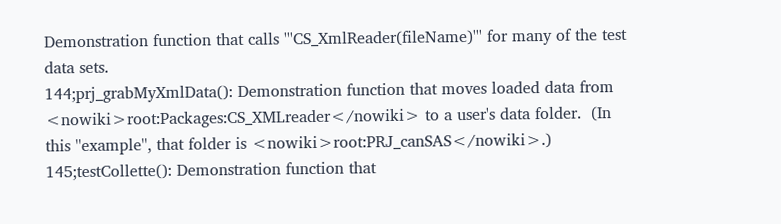Demonstration function that calls '''CS_XmlReader(fileName)''' for many of the test data sets.
144;prj_grabMyXmlData(): Demonstration function that moves loaded data from <nowiki>root:Packages:CS_XMLreader</nowiki> to a user's data folder.  (In this ''example'', that folder is <nowiki>root:PRJ_canSAS</nowiki>.)
145;testCollette(): Demonstration function that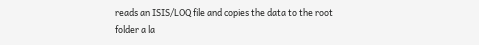reads an ISIS/LOQ file and copies the data to the root folder a la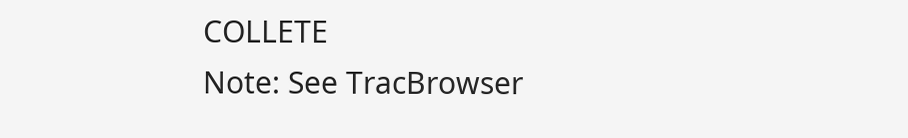COLLETE
Note: See TracBrowser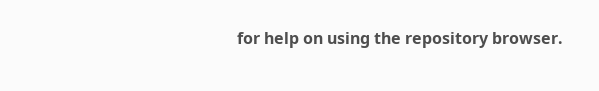for help on using the repository browser.